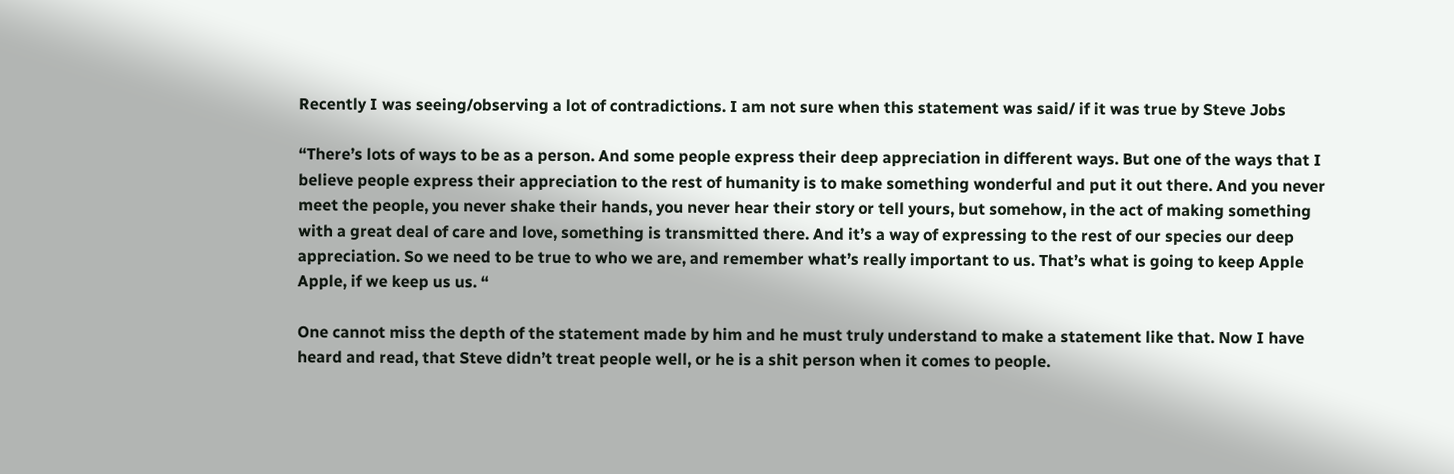Recently I was seeing/observing a lot of contradictions. I am not sure when this statement was said/ if it was true by Steve Jobs

“There’s lots of ways to be as a person. And some people express their deep appreciation in different ways. But one of the ways that I believe people express their appreciation to the rest of humanity is to make something wonderful and put it out there. And you never meet the people, you never shake their hands, you never hear their story or tell yours, but somehow, in the act of making something with a great deal of care and love, something is transmitted there. And it’s a way of expressing to the rest of our species our deep appreciation. So we need to be true to who we are, and remember what’s really important to us. That’s what is going to keep Apple Apple, if we keep us us. “

One cannot miss the depth of the statement made by him and he must truly understand to make a statement like that. Now I have heard and read, that Steve didn’t treat people well, or he is a shit person when it comes to people.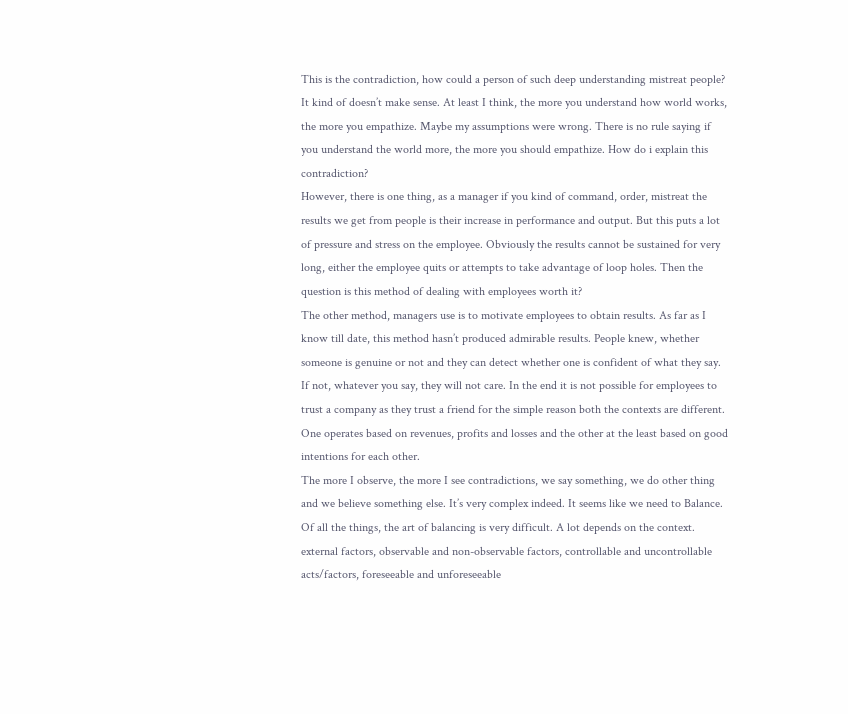This is the contradiction, how could a person of such deep understanding mistreat people? It kind of doesn’t make sense. At least I think, the more you understand how world works, the more you empathize. Maybe my assumptions were wrong. There is no rule saying if you understand the world more, the more you should empathize. How do i explain this contradiction?
However, there is one thing, as a manager if you kind of command, order, mistreat the results we get from people is their increase in performance and output. But this puts a lot of pressure and stress on the employee. Obviously the results cannot be sustained for very long, either the employee quits or attempts to take advantage of loop holes. Then the question is this method of dealing with employees worth it?
The other method, managers use is to motivate employees to obtain results. As far as I know till date, this method hasn’t produced admirable results. People knew, whether someone is genuine or not and they can detect whether one is confident of what they say. If not, whatever you say, they will not care. In the end it is not possible for employees to trust a company as they trust a friend for the simple reason both the contexts are different. One operates based on revenues, profits and losses and the other at the least based on good intentions for each other.
The more I observe, the more I see contradictions, we say something, we do other thing and we believe something else. It’s very complex indeed. It seems like we need to Balance. Of all the things, the art of balancing is very difficult. A lot depends on the context. external factors, observable and non-observable factors, controllable and uncontrollable acts/factors, foreseeable and unforeseeable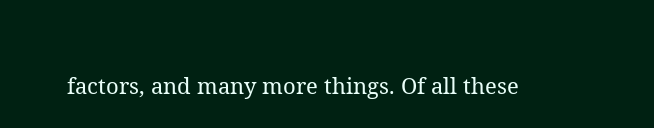factors, and many more things. Of all these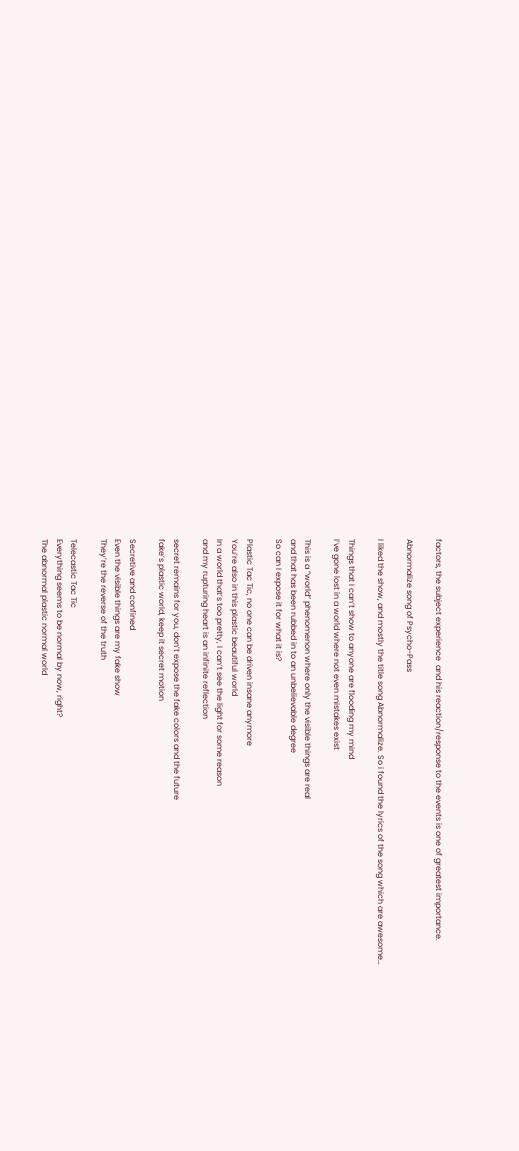factors, the subject experience  and his reaction/response to the events is one of greatest importance.

Abnormalize song of Psycho-Pass

I liked the show, and mostly the title song Abnormalize. So i found the lyrics of the song which are awesome…

Things that I can’t show to anyone are flooding my mind
I’ve gone lost in a world where not even mistakes exist

This is a “world” phenomenon where only the visible things are real
and that has been rubbed in to an unbelievable degree
So can I expose it for what it is?

Plastic Tac Tic, no one can be driven insane anymore
You’re also in this plastic beautiful world
In a world that’s too pretty, I can’t see the light for some reason
and my rupturing heart is an infinite reflection

secret remains for you, don’t expose the fake colors and the future
fake’s plastic world, keep it secret motion

Secretive and confined
Even the visible things are my fake show
They’re the reverse of the truth

Telecastic Tac Tic
Everything seems to be normal by now, right?
The abnormal plastic normal world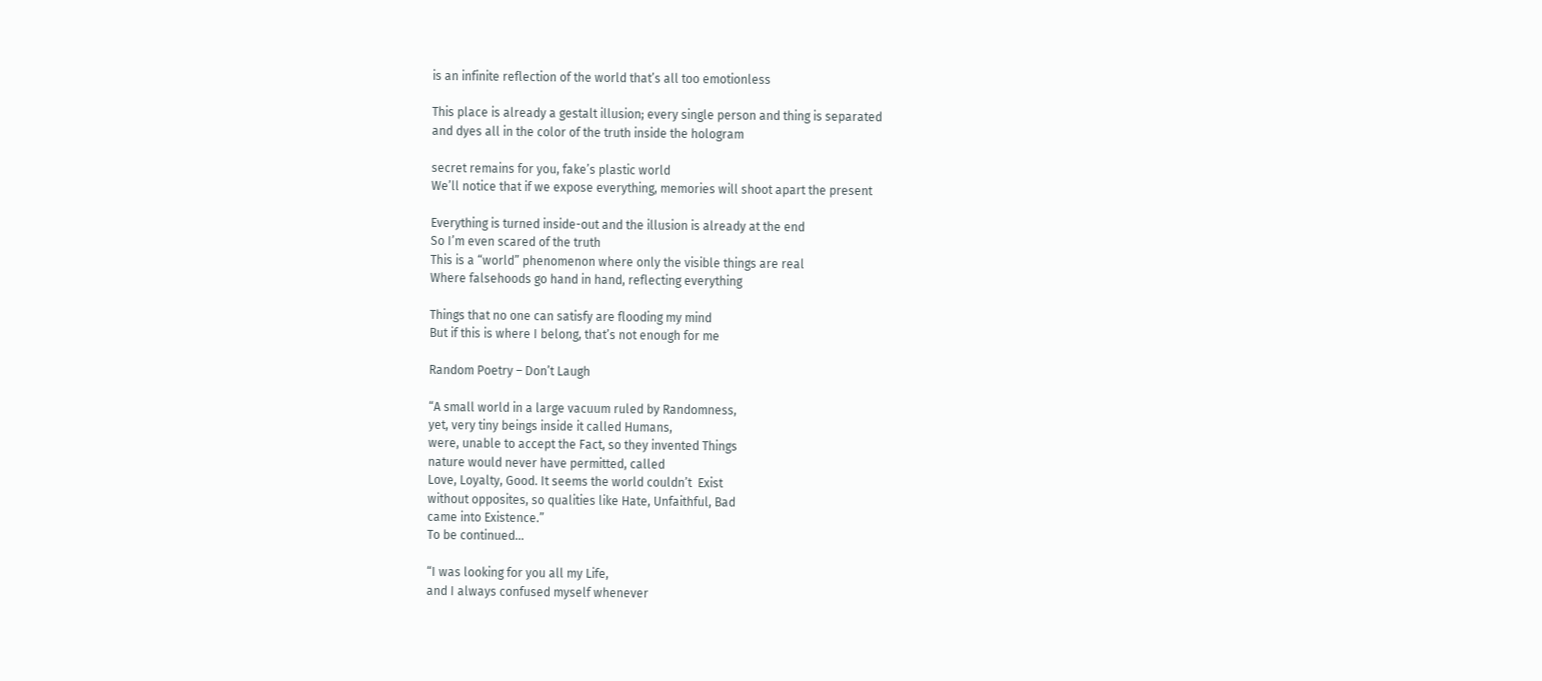is an infinite reflection of the world that’s all too emotionless

This place is already a gestalt illusion; every single person and thing is separated
and dyes all in the color of the truth inside the hologram

secret remains for you, fake’s plastic world
We’ll notice that if we expose everything, memories will shoot apart the present

Everything is turned inside-out and the illusion is already at the end
So I’m even scared of the truth
This is a “world” phenomenon where only the visible things are real
Where falsehoods go hand in hand, reflecting everything

Things that no one can satisfy are flooding my mind
But if this is where I belong, that’s not enough for me

Random Poetry – Don’t Laugh

“A small world in a large vacuum ruled by Randomness,
yet, very tiny beings inside it called Humans,
were, unable to accept the Fact, so they invented Things
nature would never have permitted, called
Love, Loyalty, Good. It seems the world couldn’t  Exist
without opposites, so qualities like Hate, Unfaithful, Bad
came into Existence.”
To be continued…

“I was looking for you all my Life,
and I always confused myself whenever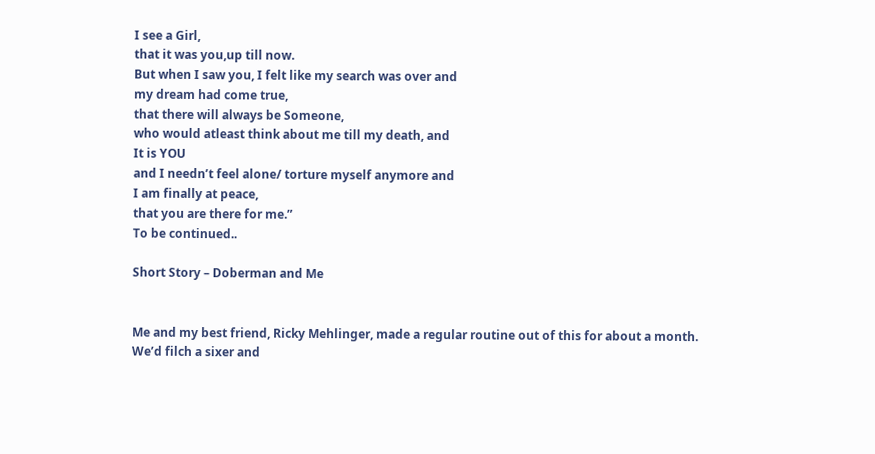I see a Girl,
that it was you,up till now.
But when I saw you, I felt like my search was over and
my dream had come true,
that there will always be Someone,
who would atleast think about me till my death, and
It is YOU
and I needn’t feel alone/ torture myself anymore and
I am finally at peace,
that you are there for me.”
To be continued..

Short Story – Doberman and Me


Me and my best friend, Ricky Mehlinger, made a regular routine out of this for about a month. We’d filch a sixer and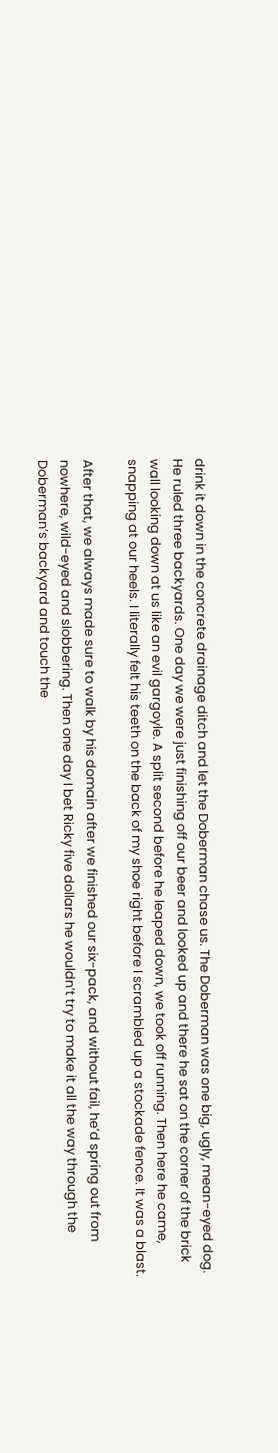drink it down in the concrete drainage ditch and let the Doberman chase us. The Doberman was one big, ugly, mean-eyed dog. He ruled three backyards. One day we were just finishing off our beer and looked up and there he sat on the corner of the brick wall looking down at us like an evil gargoyle. A split second before he leaped down, we took off running. Then here he came, snapping at our heels. I literally felt his teeth on the back of my shoe right before I scrambled up a stockade fence. It was a blast.

After that, we always made sure to walk by his domain after we finished our six-pack, and without fail, he’d spring out from nowhere, wild-eyed and slobbering. Then one day I bet Ricky five dollars he wouldn’t try to make it all the way through the Doberman’s backyard and touch the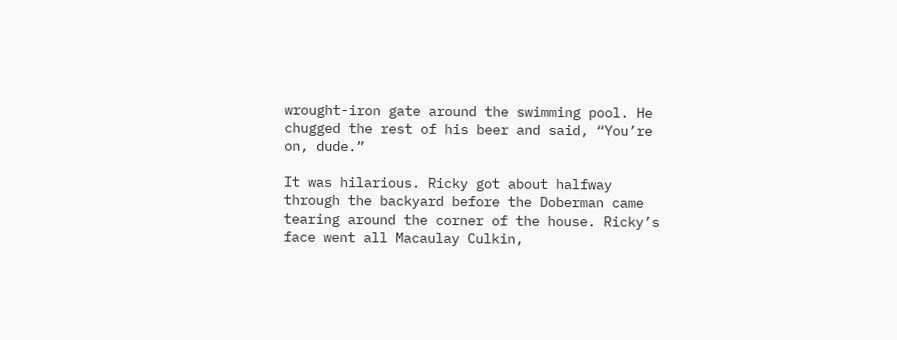wrought-iron gate around the swimming pool. He chugged the rest of his beer and said, “You’re on, dude.”

It was hilarious. Ricky got about halfway through the backyard before the Doberman came tearing around the corner of the house. Ricky’s face went all Macaulay Culkin,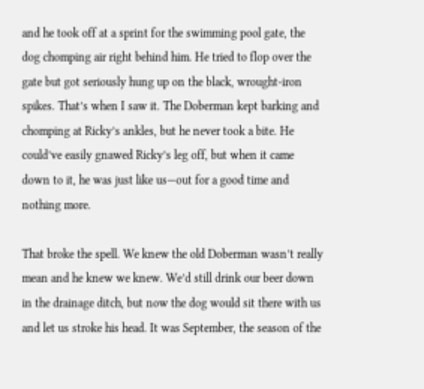and he took off at a sprint for the swimming pool gate, the dog chomping air right behind him. He tried to flop over the gate but got seriously hung up on the black, wrought-iron spikes. That’s when I saw it. The Doberman kept barking and chomping at Ricky’s ankles, but he never took a bite. He could’ve easily gnawed Ricky’s leg off, but when it came down to it, he was just like us—out for a good time and nothing more.

That broke the spell. We knew the old Doberman wasn’t really mean and he knew we knew. We’d still drink our beer down in the drainage ditch, but now the dog would sit there with us and let us stroke his head. It was September, the season of the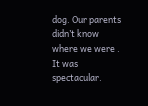dog. Our parents didn’t know where we were . It was spectacular.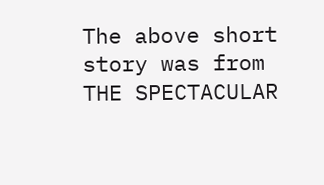The above short story was from THE SPECTACULAR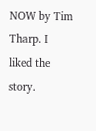NOW by Tim Tharp. I liked the story.